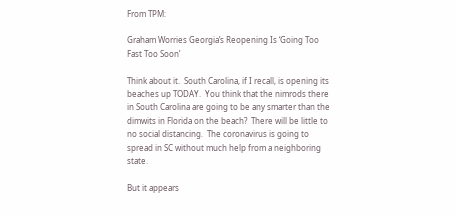From TPM:

Graham Worries Georgia’s Reopening Is ‘Going Too Fast Too Soon’

Think about it.  South Carolina, if I recall, is opening its beaches up TODAY.  You think that the nimrods there in South Carolina are going to be any smarter than the dimwits in Florida on the beach?  There will be little to no social distancing.  The coronavirus is going to spread in SC without much help from a neighboring state.

But it appears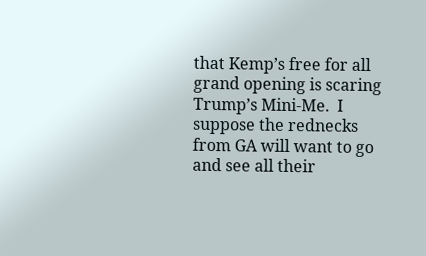that Kemp’s free for all grand opening is scaring Trump’s Mini-Me.  I suppose the rednecks from GA will want to go and see all their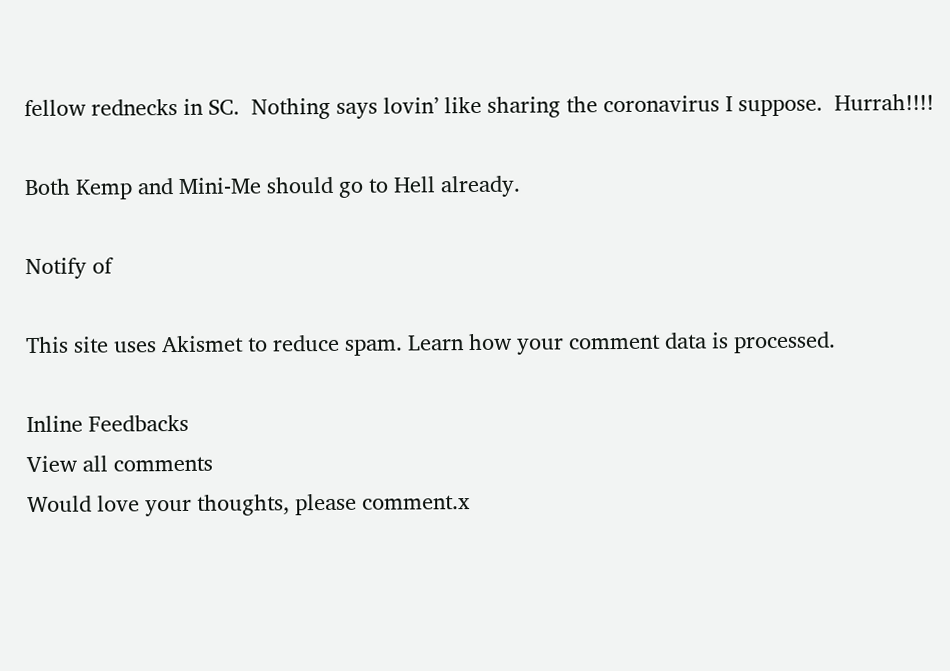fellow rednecks in SC.  Nothing says lovin’ like sharing the coronavirus I suppose.  Hurrah!!!!

Both Kemp and Mini-Me should go to Hell already.

Notify of

This site uses Akismet to reduce spam. Learn how your comment data is processed.

Inline Feedbacks
View all comments
Would love your thoughts, please comment.x